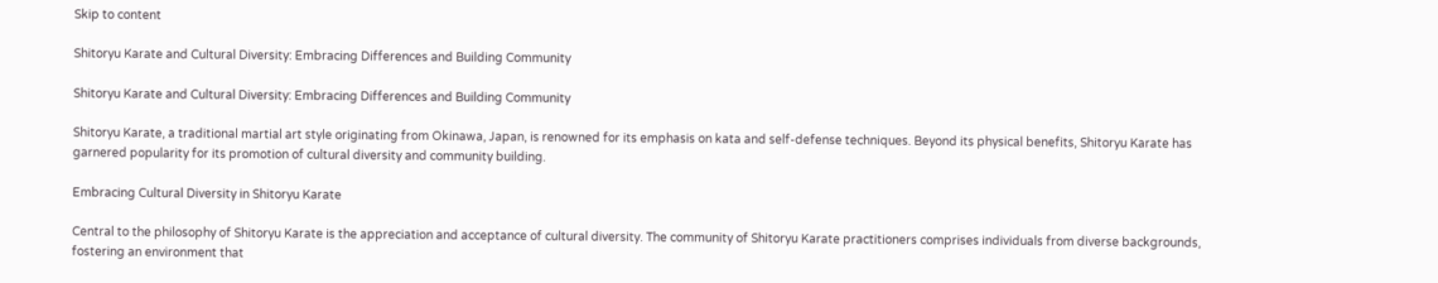Skip to content

Shitoryu Karate and Cultural Diversity: Embracing Differences and Building Community

Shitoryu Karate and Cultural Diversity: Embracing Differences and Building Community

Shitoryu Karate, a traditional martial art style originating from Okinawa, Japan, is renowned for its emphasis on kata and self-defense techniques. Beyond its physical benefits, Shitoryu Karate has garnered popularity for its promotion of cultural diversity and community building.

Embracing Cultural Diversity in Shitoryu Karate

Central to the philosophy of Shitoryu Karate is the appreciation and acceptance of cultural diversity. The community of Shitoryu Karate practitioners comprises individuals from diverse backgrounds, fostering an environment that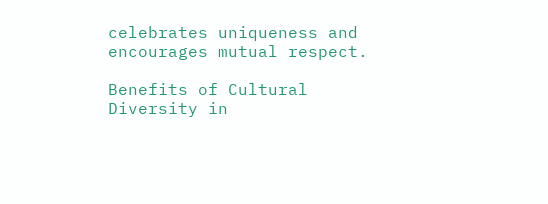celebrates uniqueness and encourages mutual respect.

Benefits of Cultural Diversity in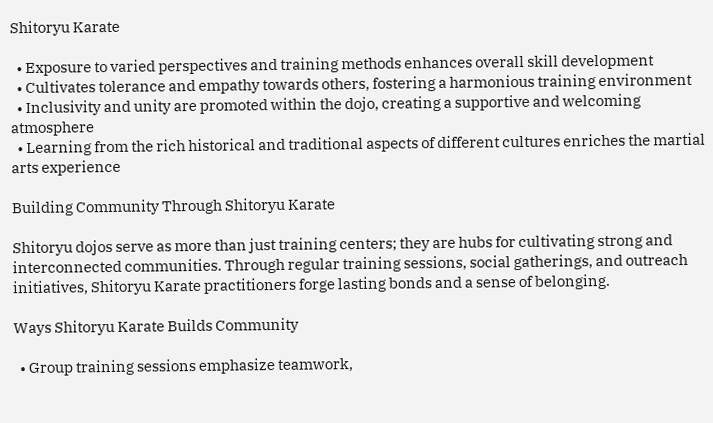Shitoryu Karate

  • Exposure to varied perspectives and training methods enhances overall skill development
  • Cultivates tolerance and empathy towards others, fostering a harmonious training environment
  • Inclusivity and unity are promoted within the dojo, creating a supportive and welcoming atmosphere
  • Learning from the rich historical and traditional aspects of different cultures enriches the martial arts experience

Building Community Through Shitoryu Karate

Shitoryu dojos serve as more than just training centers; they are hubs for cultivating strong and interconnected communities. Through regular training sessions, social gatherings, and outreach initiatives, Shitoryu Karate practitioners forge lasting bonds and a sense of belonging.

Ways Shitoryu Karate Builds Community

  • Group training sessions emphasize teamwork,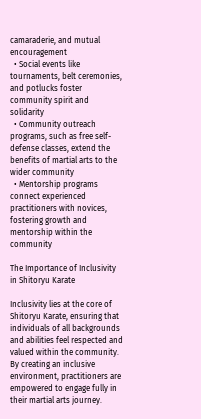camaraderie, and mutual encouragement
  • Social events like tournaments, belt ceremonies, and potlucks foster community spirit and solidarity
  • Community outreach programs, such as free self-defense classes, extend the benefits of martial arts to the wider community
  • Mentorship programs connect experienced practitioners with novices, fostering growth and mentorship within the community

The Importance of Inclusivity in Shitoryu Karate

Inclusivity lies at the core of Shitoryu Karate, ensuring that individuals of all backgrounds and abilities feel respected and valued within the community. By creating an inclusive environment, practitioners are empowered to engage fully in their martial arts journey.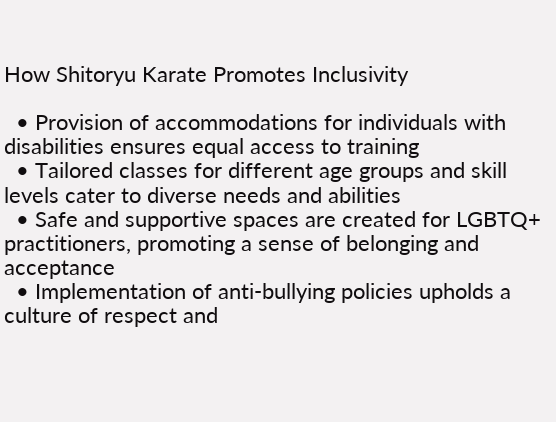How Shitoryu Karate Promotes Inclusivity

  • Provision of accommodations for individuals with disabilities ensures equal access to training
  • Tailored classes for different age groups and skill levels cater to diverse needs and abilities
  • Safe and supportive spaces are created for LGBTQ+ practitioners, promoting a sense of belonging and acceptance
  • Implementation of anti-bullying policies upholds a culture of respect and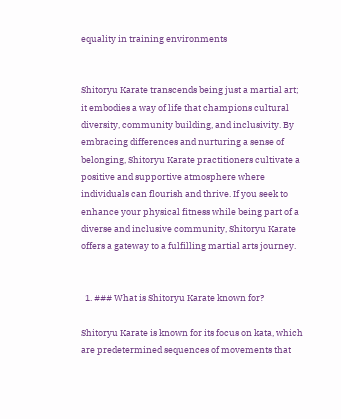equality in training environments


Shitoryu Karate transcends being just a martial art; it embodies a way of life that champions cultural diversity, community building, and inclusivity. By embracing differences and nurturing a sense of belonging, Shitoryu Karate practitioners cultivate a positive and supportive atmosphere where individuals can flourish and thrive. If you seek to enhance your physical fitness while being part of a diverse and inclusive community, Shitoryu Karate offers a gateway to a fulfilling martial arts journey.


  1. ### What is Shitoryu Karate known for?

Shitoryu Karate is known for its focus on kata, which are predetermined sequences of movements that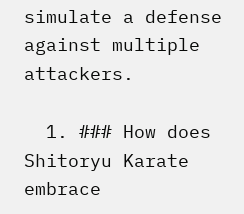simulate a defense against multiple attackers.

  1. ### How does Shitoryu Karate embrace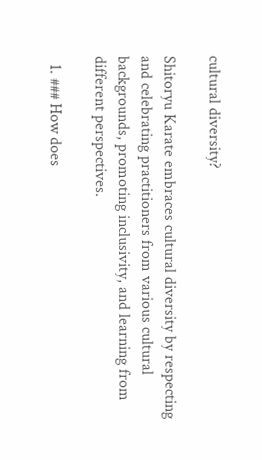cultural diversity?

Shitoryu Karate embraces cultural diversity by respecting and celebrating practitioners from various cultural backgrounds, promoting inclusivity, and learning from different perspectives.

  1. ### How does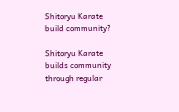Shitoryu Karate build community?

Shitoryu Karate builds community through regular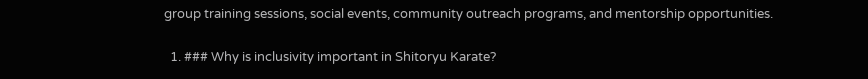group training sessions, social events, community outreach programs, and mentorship opportunities.

  1. ### Why is inclusivity important in Shitoryu Karate?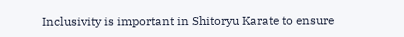Inclusivity is important in Shitoryu Karate to ensure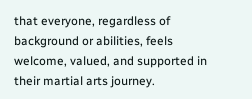that everyone, regardless of background or abilities, feels welcome, valued, and supported in their martial arts journey.